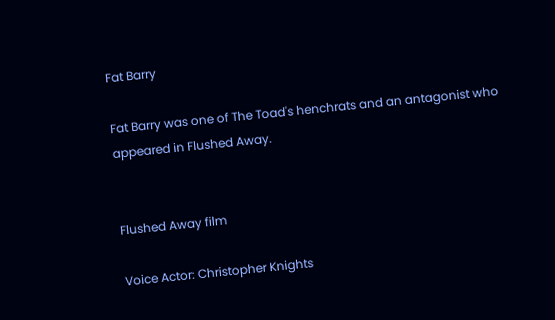Fat Barry

Fat Barry was one of The Toad's henchrats and an antagonist who appeared in Flushed Away.


Flushed Away film

Voice Actor: Christopher Knights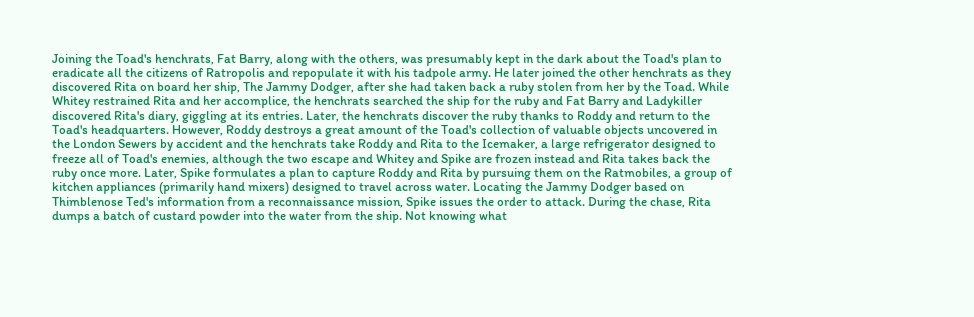Joining the Toad's henchrats, Fat Barry, along with the others, was presumably kept in the dark about the Toad's plan to eradicate all the citizens of Ratropolis and repopulate it with his tadpole army. He later joined the other henchrats as they discovered Rita on board her ship, The Jammy Dodger, after she had taken back a ruby stolen from her by the Toad. While Whitey restrained Rita and her accomplice, the henchrats searched the ship for the ruby and Fat Barry and Ladykiller discovered Rita's diary, giggling at its entries. Later, the henchrats discover the ruby thanks to Roddy and return to the Toad's headquarters. However, Roddy destroys a great amount of the Toad's collection of valuable objects uncovered in the London Sewers by accident and the henchrats take Roddy and Rita to the Icemaker, a large refrigerator designed to freeze all of Toad's enemies, although the two escape and Whitey and Spike are frozen instead and Rita takes back the ruby once more. Later, Spike formulates a plan to capture Roddy and Rita by pursuing them on the Ratmobiles, a group of kitchen appliances (primarily hand mixers) designed to travel across water. Locating the Jammy Dodger based on Thimblenose Ted's information from a reconnaissance mission, Spike issues the order to attack. During the chase, Rita dumps a batch of custard powder into the water from the ship. Not knowing what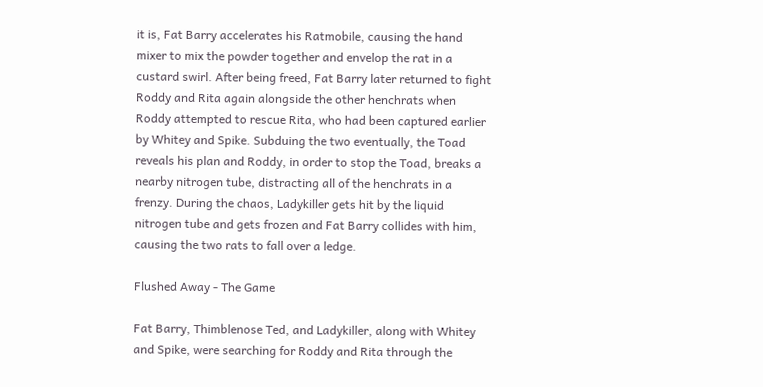it is, Fat Barry accelerates his Ratmobile, causing the hand mixer to mix the powder together and envelop the rat in a custard swirl. After being freed, Fat Barry later returned to fight Roddy and Rita again alongside the other henchrats when Roddy attempted to rescue Rita, who had been captured earlier by Whitey and Spike. Subduing the two eventually, the Toad reveals his plan and Roddy, in order to stop the Toad, breaks a nearby nitrogen tube, distracting all of the henchrats in a frenzy. During the chaos, Ladykiller gets hit by the liquid nitrogen tube and gets frozen and Fat Barry collides with him, causing the two rats to fall over a ledge.

Flushed Away - The Game

Fat Barry, Thimblenose Ted, and Ladykiller, along with Whitey and Spike, were searching for Roddy and Rita through the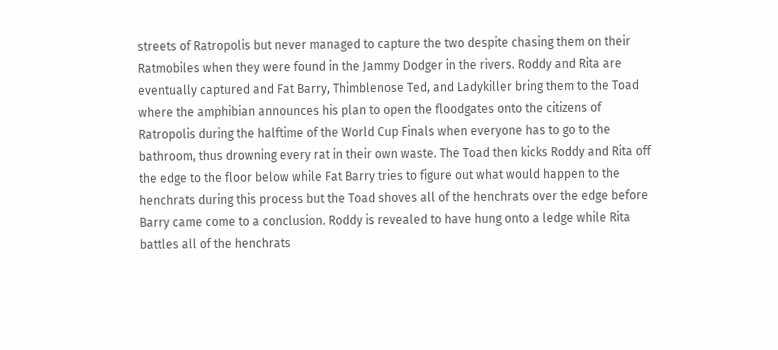streets of Ratropolis but never managed to capture the two despite chasing them on their Ratmobiles when they were found in the Jammy Dodger in the rivers. Roddy and Rita are eventually captured and Fat Barry, Thimblenose Ted, and Ladykiller bring them to the Toad where the amphibian announces his plan to open the floodgates onto the citizens of Ratropolis during the halftime of the World Cup Finals when everyone has to go to the bathroom, thus drowning every rat in their own waste. The Toad then kicks Roddy and Rita off the edge to the floor below while Fat Barry tries to figure out what would happen to the henchrats during this process but the Toad shoves all of the henchrats over the edge before Barry came come to a conclusion. Roddy is revealed to have hung onto a ledge while Rita battles all of the henchrats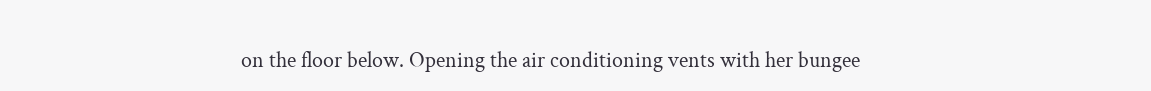on the floor below. Opening the air conditioning vents with her bungee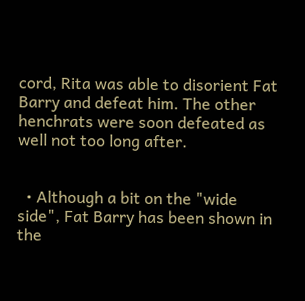cord, Rita was able to disorient Fat Barry and defeat him. The other henchrats were soon defeated as well not too long after.


  • Although a bit on the "wide side", Fat Barry has been shown in the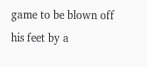game to be blown off his feet by a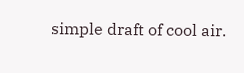simple draft of cool air.